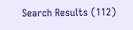Search Results (112)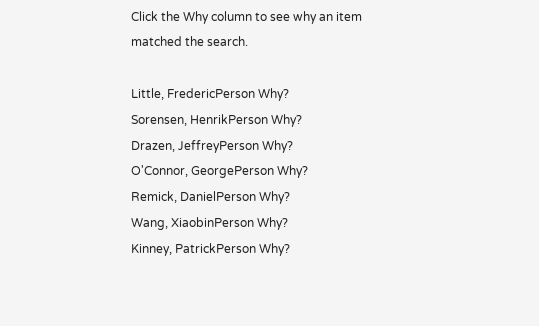Click the Why column to see why an item matched the search.

Little, FredericPerson Why?
Sorensen, HenrikPerson Why?
Drazen, JeffreyPerson Why?
O'Connor, GeorgePerson Why?
Remick, DanielPerson Why?
Wang, XiaobinPerson Why?
Kinney, PatrickPerson Why?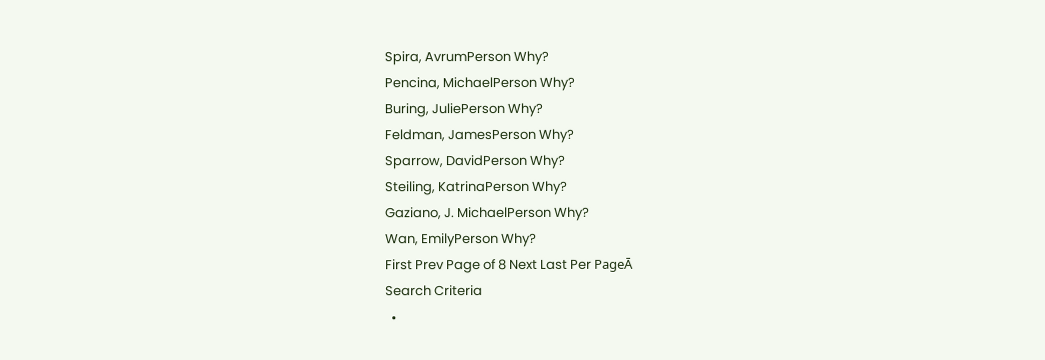Spira, AvrumPerson Why?
Pencina, MichaelPerson Why?
Buring, JuliePerson Why?
Feldman, JamesPerson Why?
Sparrow, DavidPerson Why?
Steiling, KatrinaPerson Why?
Gaziano, J. MichaelPerson Why?
Wan, EmilyPerson Why?
First Prev Page of 8 Next Last Per PageĀ
Search Criteria
  •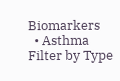Biomarkers
  • Asthma
Filter by Type